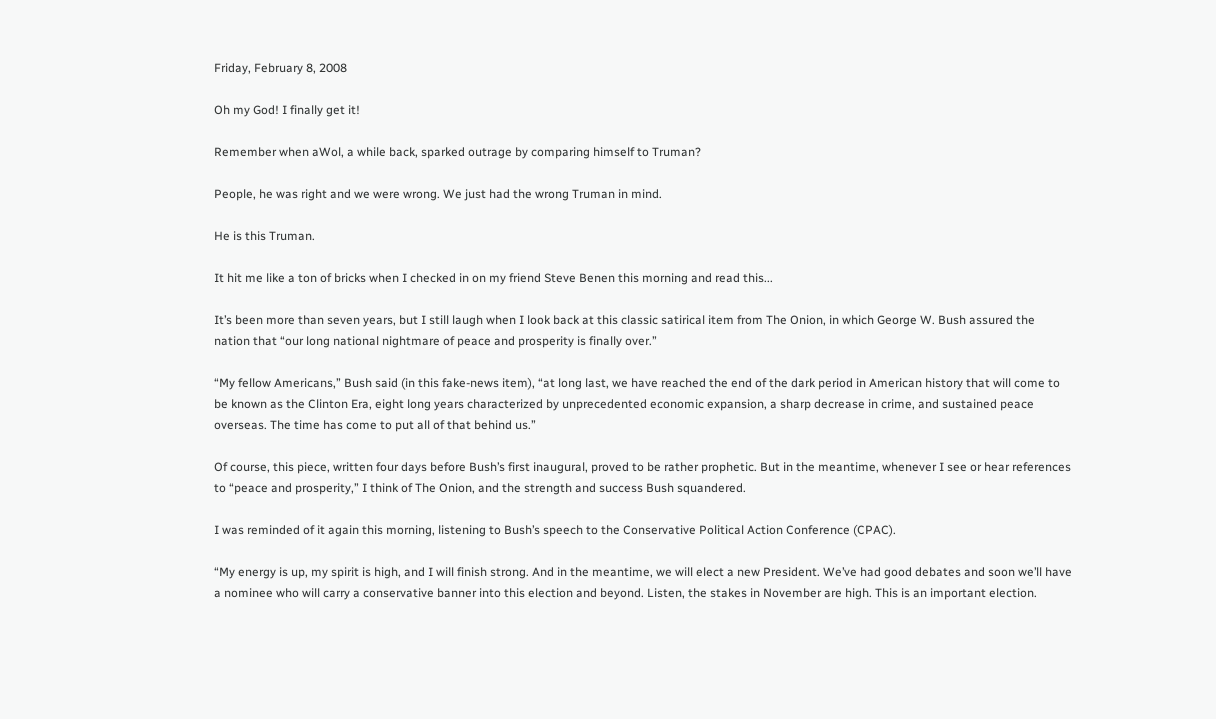Friday, February 8, 2008

Oh my God! I finally get it!

Remember when aWol, a while back, sparked outrage by comparing himself to Truman?

People, he was right and we were wrong. We just had the wrong Truman in mind.

He is this Truman.

It hit me like a ton of bricks when I checked in on my friend Steve Benen this morning and read this...

It’s been more than seven years, but I still laugh when I look back at this classic satirical item from The Onion, in which George W. Bush assured the nation that “our long national nightmare of peace and prosperity is finally over.”

“My fellow Americans,” Bush said (in this fake-news item), “at long last, we have reached the end of the dark period in American history that will come to be known as the Clinton Era, eight long years characterized by unprecedented economic expansion, a sharp decrease in crime, and sustained peace overseas. The time has come to put all of that behind us.”

Of course, this piece, written four days before Bush’s first inaugural, proved to be rather prophetic. But in the meantime, whenever I see or hear references to “peace and prosperity,” I think of The Onion, and the strength and success Bush squandered.

I was reminded of it again this morning, listening to Bush’s speech to the Conservative Political Action Conference (CPAC).

“My energy is up, my spirit is high, and I will finish strong. And in the meantime, we will elect a new President. We’ve had good debates and soon we’ll have a nominee who will carry a conservative banner into this election and beyond. Listen, the stakes in November are high. This is an important election.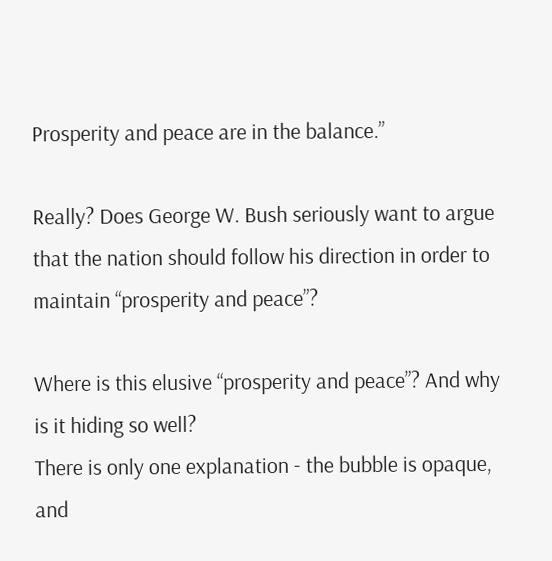Prosperity and peace are in the balance.”

Really? Does George W. Bush seriously want to argue that the nation should follow his direction in order to maintain “prosperity and peace”?

Where is this elusive “prosperity and peace”? And why is it hiding so well?
There is only one explanation - the bubble is opaque, and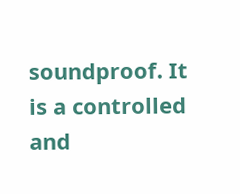soundproof. It is a controlled and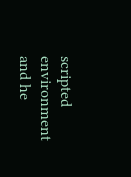scripted environment and he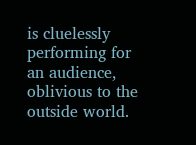is cluelessly performing for an audience, oblivious to the outside world.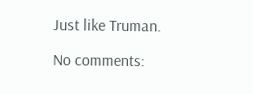Just like Truman.

No comments: